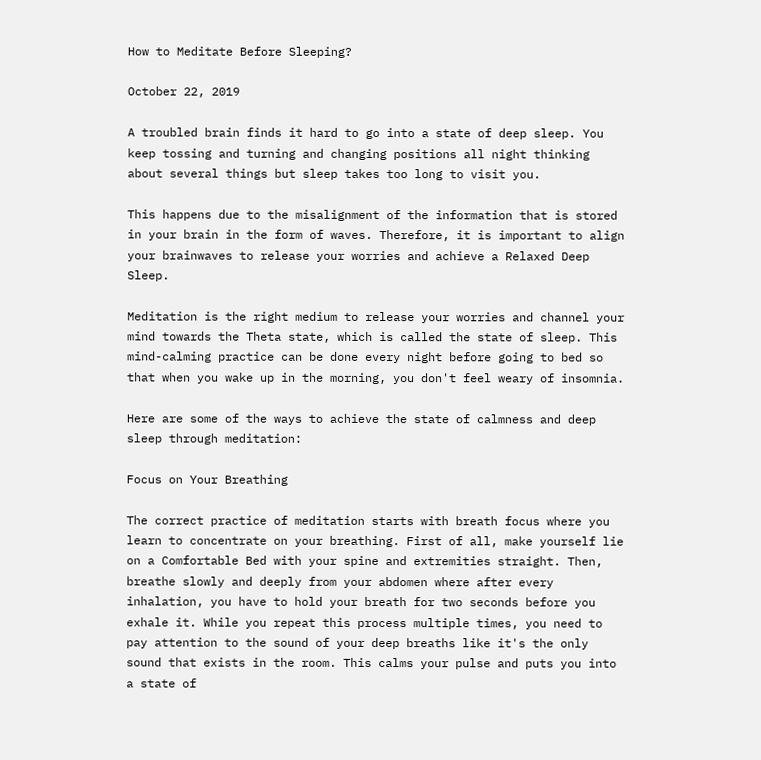How to Meditate Before Sleeping?

October 22, 2019

A troubled brain finds it hard to go into a state of deep sleep. You keep tossing and turning and changing positions all night thinking about several things but sleep takes too long to visit you.

This happens due to the misalignment of the information that is stored in your brain in the form of waves. Therefore, it is important to align your brainwaves to release your worries and achieve a Relaxed Deep Sleep.

Meditation is the right medium to release your worries and channel your mind towards the Theta state, which is called the state of sleep. This mind-calming practice can be done every night before going to bed so that when you wake up in the morning, you don't feel weary of insomnia.

Here are some of the ways to achieve the state of calmness and deep sleep through meditation:

Focus on Your Breathing

The correct practice of meditation starts with breath focus where you learn to concentrate on your breathing. First of all, make yourself lie on a Comfortable Bed with your spine and extremities straight. Then, breathe slowly and deeply from your abdomen where after every inhalation, you have to hold your breath for two seconds before you exhale it. While you repeat this process multiple times, you need to pay attention to the sound of your deep breaths like it's the only sound that exists in the room. This calms your pulse and puts you into a state of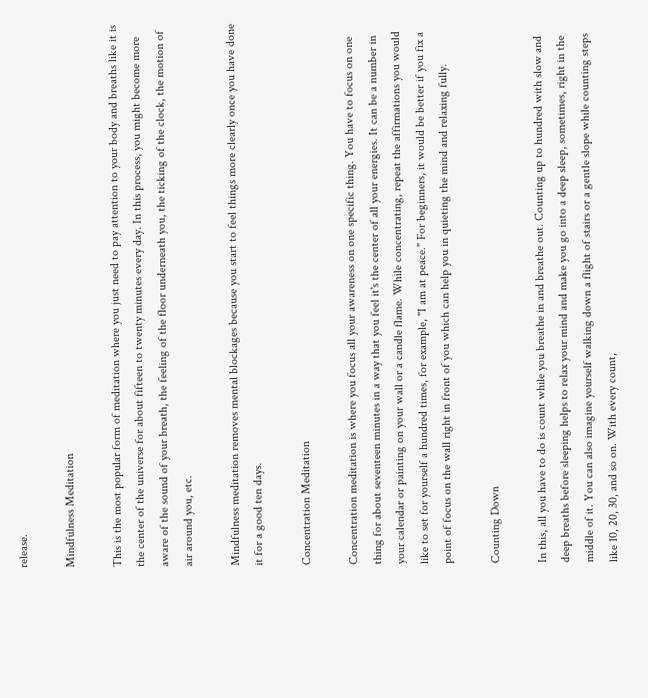release.

Mindfulness Meditation

This is the most popular form of meditation where you just need to pay attention to your body and breaths like it is the center of the universe for about fifteen to twenty minutes every day. In this process, you might become more aware of the sound of your breath, the feeling of the floor underneath you, the ticking of the clock, the motion of air around you, etc.

Mindfulness meditation removes mental blockages because you start to feel things more clearly once you have done it for a good ten days.

Concentration Meditation

Concentration meditation is where you focus all your awareness on one specific thing. You have to focus on one thing for about seventeen minutes in a way that you feel it's the center of all your energies. It can be a number in your calendar or painting on your wall or a candle flame. While concentrating, repeat the affirmations you would like to set for yourself a hundred times, for example, "I am at peace." For beginners, it would be better if you fix a point of focus on the wall right in front of you which can help you in quieting the mind and relaxing fully.

Counting Down

In this, all you have to do is count while you breathe in and breathe out. Counting up to hundred with slow and deep breaths before sleeping helps to relax your mind and make you go into a deep sleep, sometimes, right in the middle of it. You can also imagine yourself walking down a flight of stairs or a gentle slope while counting steps like 10, 20, 30, and so on. With every count,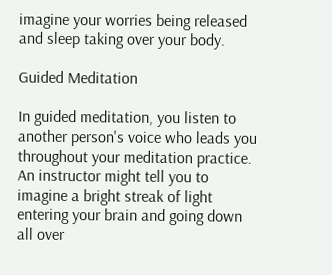imagine your worries being released and sleep taking over your body.

Guided Meditation

In guided meditation, you listen to another person's voice who leads you throughout your meditation practice. An instructor might tell you to imagine a bright streak of light entering your brain and going down all over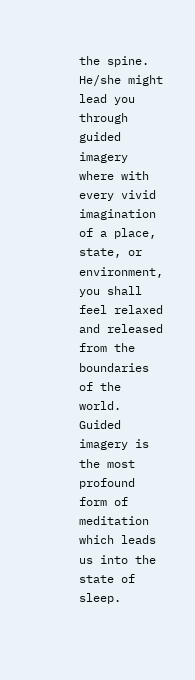the spine. He/she might lead you through guided imagery where with every vivid imagination of a place, state, or environment, you shall feel relaxed and released from the boundaries of the world. Guided imagery is the most profound form of meditation which leads us into the state of sleep.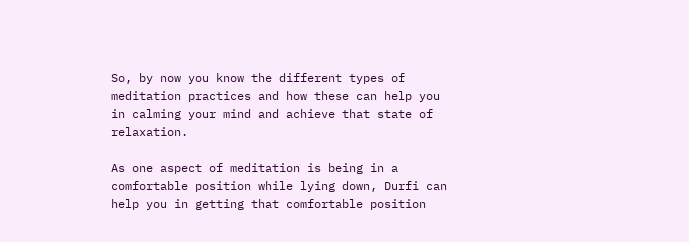So, by now you know the different types of meditation practices and how these can help you in calming your mind and achieve that state of relaxation.

As one aspect of meditation is being in a comfortable position while lying down, Durfi can help you in getting that comfortable position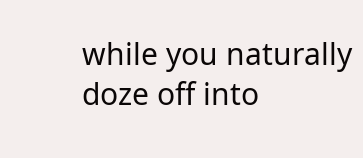while you naturally doze off into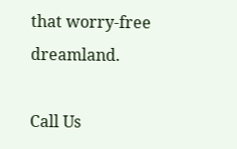that worry-free dreamland.

Call Us